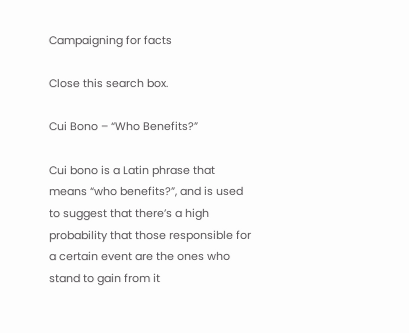Campaigning for facts

Close this search box.

Cui Bono – “Who Benefits?”

Cui bono is a Latin phrase that means “who benefits?”, and is used to suggest that there’s a high probability that those responsible for a certain event are the ones who stand to gain from it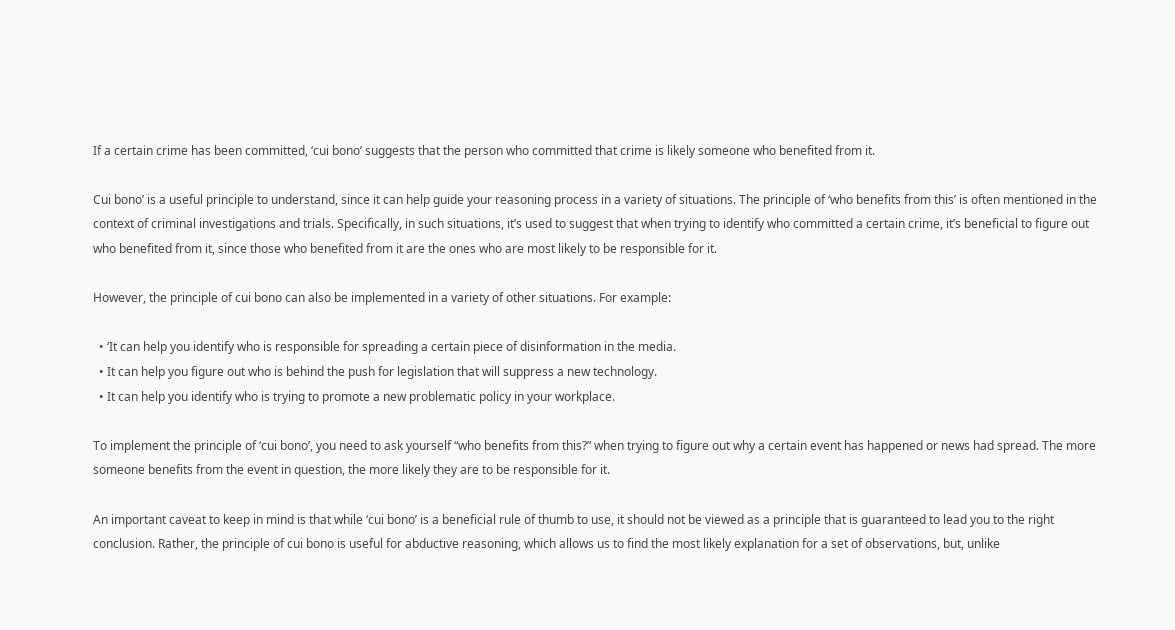If a certain crime has been committed, ‘cui bono’ suggests that the person who committed that crime is likely someone who benefited from it.

Cui bono’ is a useful principle to understand, since it can help guide your reasoning process in a variety of situations. The principle of ‘who benefits from this’ is often mentioned in the context of criminal investigations and trials. Specifically, in such situations, it’s used to suggest that when trying to identify who committed a certain crime, it’s beneficial to figure out who benefited from it, since those who benefited from it are the ones who are most likely to be responsible for it.

However, the principle of cui bono can also be implemented in a variety of other situations. For example:

  • ‘It can help you identify who is responsible for spreading a certain piece of disinformation in the media.
  • It can help you figure out who is behind the push for legislation that will suppress a new technology.
  • It can help you identify who is trying to promote a new problematic policy in your workplace.

To implement the principle of ‘cui bono’, you need to ask yourself “who benefits from this?” when trying to figure out why a certain event has happened or news had spread. The more someone benefits from the event in question, the more likely they are to be responsible for it.

An important caveat to keep in mind is that while ‘cui bono’ is a beneficial rule of thumb to use, it should not be viewed as a principle that is guaranteed to lead you to the right conclusion. Rather, the principle of cui bono is useful for abductive reasoning, which allows us to find the most likely explanation for a set of observations, but, unlike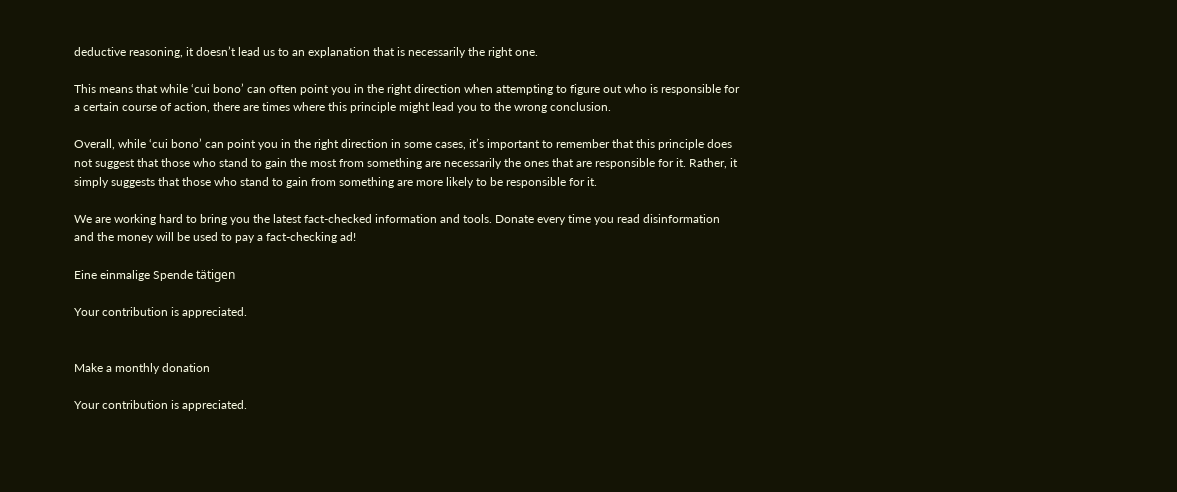deductive reasoning, it doesn’t lead us to an explanation that is necessarily the right one.

This means that while ‘cui bono’ can often point you in the right direction when attempting to figure out who is responsible for a certain course of action, there are times where this principle might lead you to the wrong conclusion.

Overall, while ‘cui bono’ can point you in the right direction in some cases, it’s important to remember that this principle does not suggest that those who stand to gain the most from something are necessarily the ones that are responsible for it. Rather, it simply suggests that those who stand to gain from something are more likely to be responsible for it.

We are working hard to bring you the latest fact-checked information and tools. Donate every time you read disinformation and the money will be used to pay a fact-checking ad!

Eine einmalige Spende tätigen

Your contribution is appreciated.


Make a monthly donation

Your contribution is appreciated.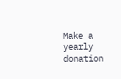Make a yearly donation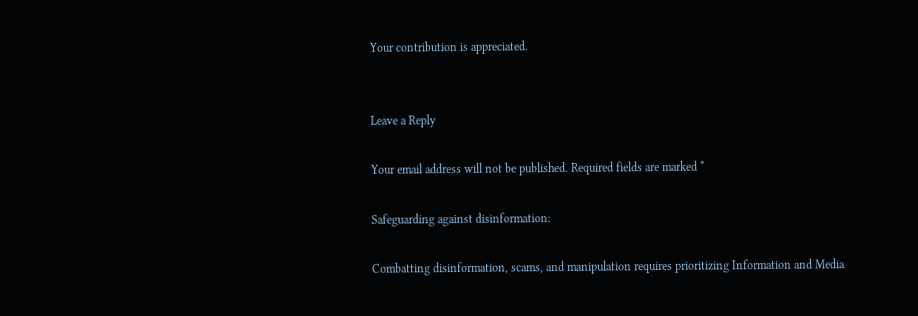Your contribution is appreciated.


Leave a Reply

Your email address will not be published. Required fields are marked *

Safeguarding against disinformation:

Combatting disinformation, scams, and manipulation requires prioritizing Information and Media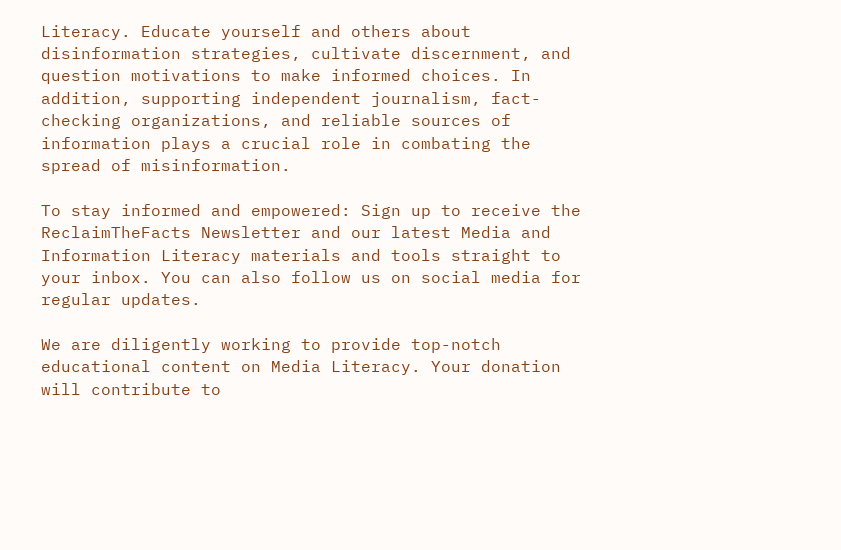Literacy. Educate yourself and others about disinformation strategies, cultivate discernment, and question motivations to make informed choices. In addition, supporting independent journalism, fact-checking organizations, and reliable sources of information plays a crucial role in combating the spread of misinformation.

To stay informed and empowered: Sign up to receive the ReclaimTheFacts Newsletter and our latest Media and Information Literacy materials and tools straight to your inbox. You can also follow us on social media for regular updates.

We are diligently working to provide top-notch educational content on Media Literacy. Your donation will contribute to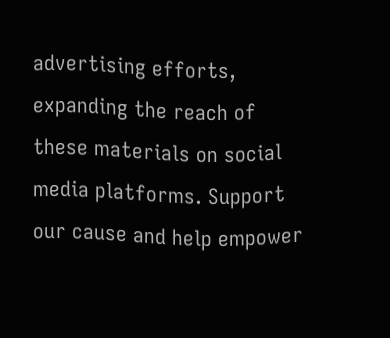advertising efforts, expanding the reach of these materials on social media platforms. Support our cause and help empower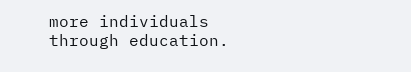more individuals through education.